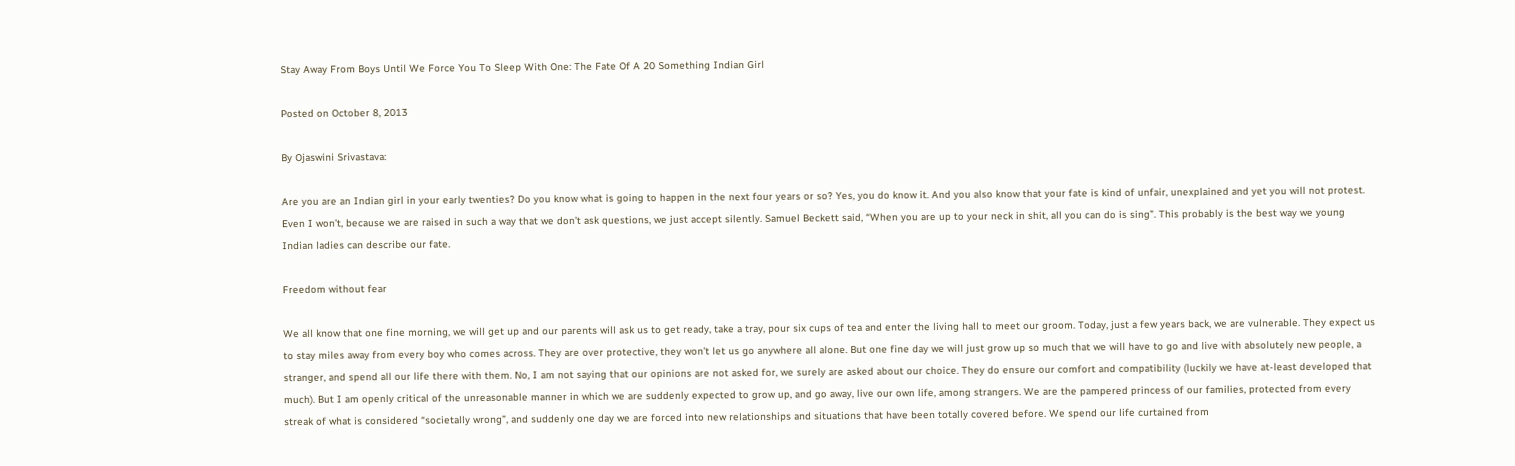Stay Away From Boys Until We Force You To Sleep With One: The Fate Of A 20 Something Indian Girl

Posted on October 8, 2013

By Ojaswini Srivastava:

Are you are an Indian girl in your early twenties? Do you know what is going to happen in the next four years or so? Yes, you do know it. And you also know that your fate is kind of unfair, unexplained and yet you will not protest. Even I won’t, because we are raised in such a way that we don’t ask questions, we just accept silently. Samuel Beckett said, “When you are up to your neck in shit, all you can do is sing”. This probably is the best way we young Indian ladies can describe our fate.

Freedom without fear

We all know that one fine morning, we will get up and our parents will ask us to get ready, take a tray, pour six cups of tea and enter the living hall to meet our groom. Today, just a few years back, we are vulnerable. They expect us to stay miles away from every boy who comes across. They are over protective, they won’t let us go anywhere all alone. But one fine day we will just grow up so much that we will have to go and live with absolutely new people, a stranger, and spend all our life there with them. No, I am not saying that our opinions are not asked for, we surely are asked about our choice. They do ensure our comfort and compatibility (luckily we have at-least developed that much). But I am openly critical of the unreasonable manner in which we are suddenly expected to grow up, and go away, live our own life, among strangers. We are the pampered princess of our families, protected from every streak of what is considered “societally wrong”, and suddenly one day we are forced into new relationships and situations that have been totally covered before. We spend our life curtained from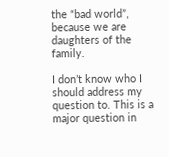the “bad world”, because we are daughters of the family.

I don’t know who I should address my question to. This is a major question in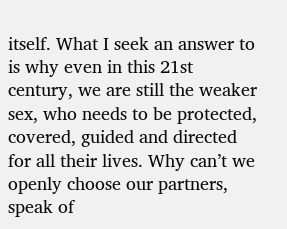itself. What I seek an answer to is why even in this 21st century, we are still the weaker sex, who needs to be protected, covered, guided and directed for all their lives. Why can’t we openly choose our partners, speak of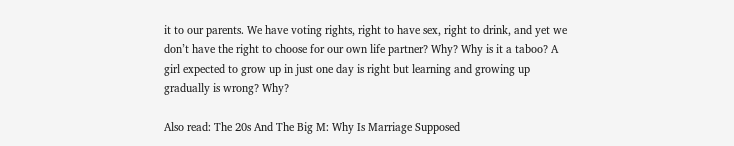it to our parents. We have voting rights, right to have sex, right to drink, and yet we don’t have the right to choose for our own life partner? Why? Why is it a taboo? A girl expected to grow up in just one day is right but learning and growing up gradually is wrong? Why?

Also read: The 20s And The Big M: Why Is Marriage Supposed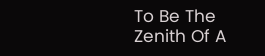To Be The Zenith Of A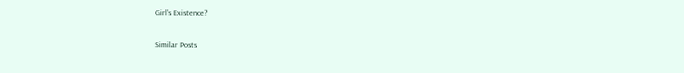Girl’s Existence?

Similar Posts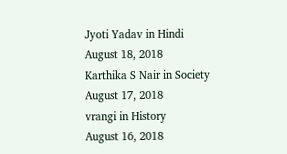Jyoti Yadav in Hindi
August 18, 2018
Karthika S Nair in Society
August 17, 2018
vrangi in History
August 16, 2018